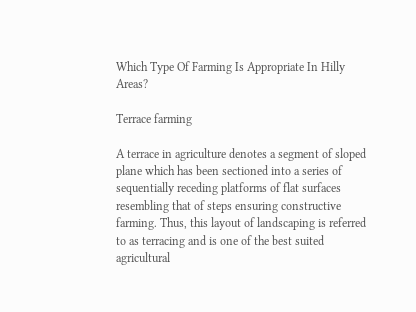Which Type Of Farming Is Appropriate In Hilly Areas?

Terrace farming

A terrace in agriculture denotes a segment of sloped plane which has been sectioned into a series of sequentially receding platforms of flat surfaces resembling that of steps ensuring constructive farming. Thus, this layout of landscaping is referred to as terracing and is one of the best suited agricultural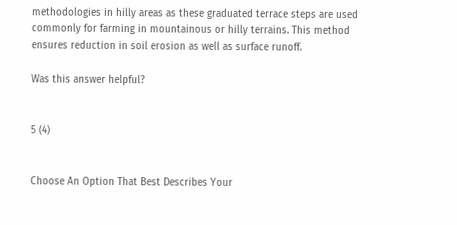methodologies in hilly areas as these graduated terrace steps are used commonly for farming in mountainous or hilly terrains. This method ensures reduction in soil erosion as well as surface runoff.

Was this answer helpful?


5 (4)


Choose An Option That Best Describes Your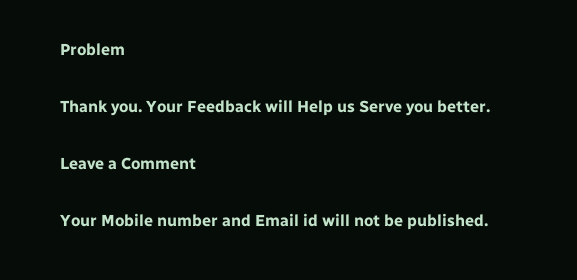Problem

Thank you. Your Feedback will Help us Serve you better.

Leave a Comment

Your Mobile number and Email id will not be published.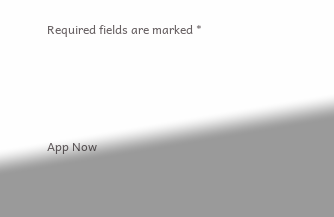Required fields are marked *




App Now